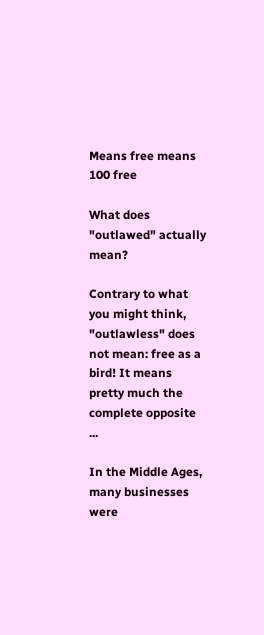Means free means 100 free

What does "outlawed" actually mean?

Contrary to what you might think, "outlawless" does not mean: free as a bird! It means pretty much the complete opposite ...

In the Middle Ages, many businesses were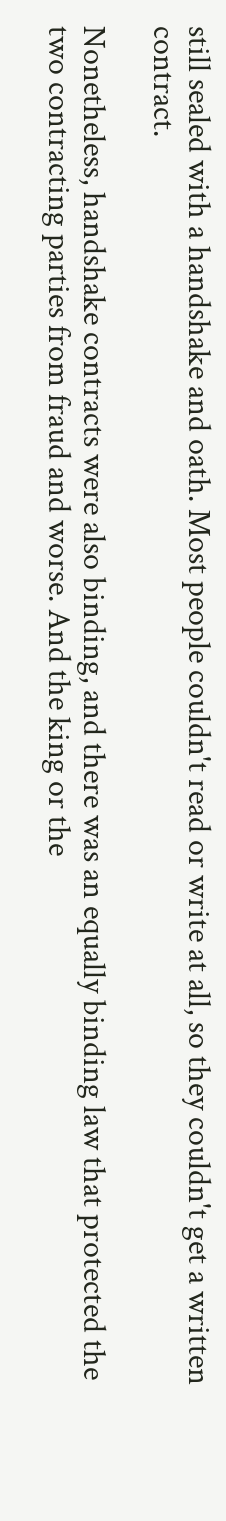still sealed with a handshake and oath. Most people couldn't read or write at all, so they couldn't get a written contract.

Nonetheless, handshake contracts were also binding, and there was an equally binding law that protected the two contracting parties from fraud and worse. And the king or the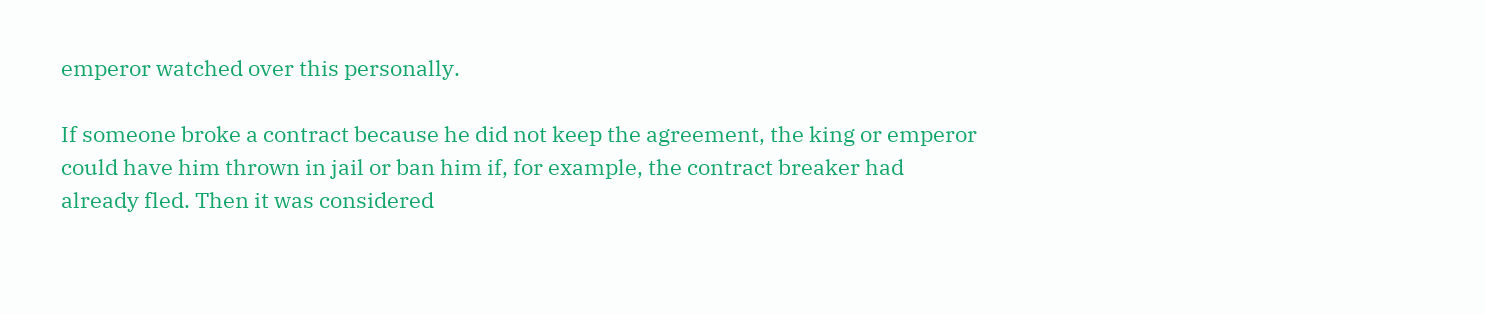emperor watched over this personally.

If someone broke a contract because he did not keep the agreement, the king or emperor could have him thrown in jail or ban him if, for example, the contract breaker had already fled. Then it was considered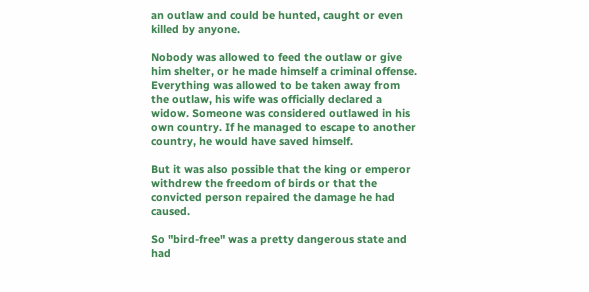an outlaw and could be hunted, caught or even killed by anyone.

Nobody was allowed to feed the outlaw or give him shelter, or he made himself a criminal offense. Everything was allowed to be taken away from the outlaw, his wife was officially declared a widow. Someone was considered outlawed in his own country. If he managed to escape to another country, he would have saved himself.

But it was also possible that the king or emperor withdrew the freedom of birds or that the convicted person repaired the damage he had caused.

So "bird-free" was a pretty dangerous state and had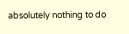absolutely nothing to do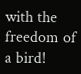with the freedom of a bird!